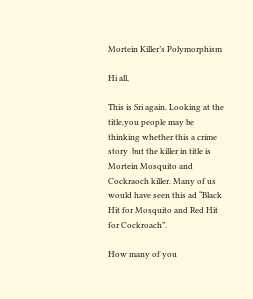Mortein Killer’s Polymorphism

Hi all,

This is Sri again. Looking at the title,you people may be thinking whether this a crime story  but the killer in title is Mortein Mosquito and Cockraoch killer. Many of us would have seen this ad “Black Hit for Mosquito and Red Hit for Cockroach”.

How many of you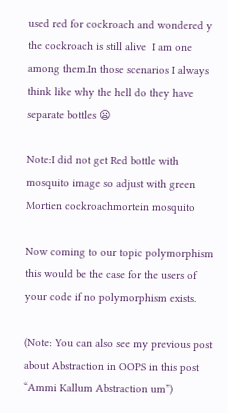used red for cockroach and wondered y the cockroach is still alive  I am one among them.In those scenarios I always think like why the hell do they have separate bottles 😦

Note:I did not get Red bottle with mosquito image so adjust with green
Mortien cockroachmortein mosquito

Now coming to our topic polymorphism this would be the case for the users of your code if no polymorphism exists.

(Note: You can also see my previous post about Abstraction in OOPS in this post “Ammi Kallum Abstraction um”)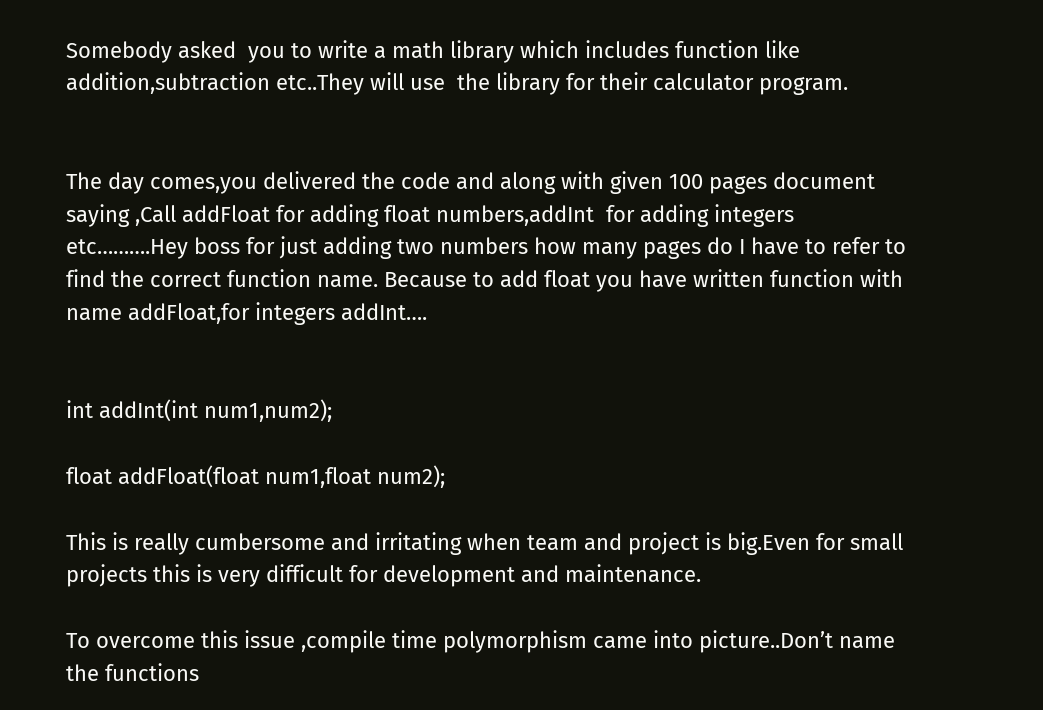Somebody asked  you to write a math library which includes function like addition,subtraction etc..They will use  the library for their calculator program.


The day comes,you delivered the code and along with given 100 pages document saying ,Call addFloat for adding float numbers,addInt  for adding integers etc……….Hey boss for just adding two numbers how many pages do I have to refer to find the correct function name. Because to add float you have written function with name addFloat,for integers addInt….


int addInt(int num1,num2);

float addFloat(float num1,float num2);

This is really cumbersome and irritating when team and project is big.Even for small projects this is very difficult for development and maintenance.

To overcome this issue ,compile time polymorphism came into picture..Don’t name the functions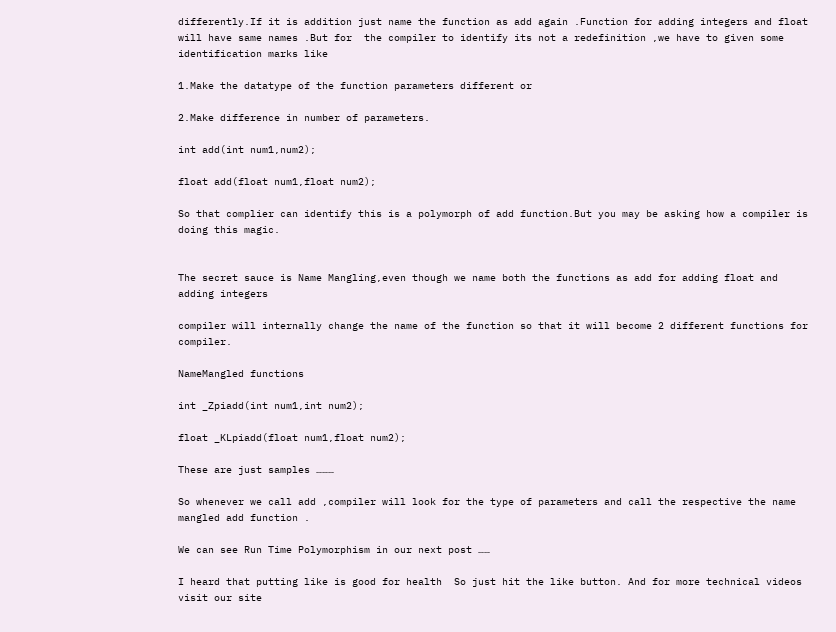differently.If it is addition just name the function as add again .Function for adding integers and float will have same names .But for  the compiler to identify its not a redefinition ,we have to given some identification marks like

1.Make the datatype of the function parameters different or

2.Make difference in number of parameters.

int add(int num1,num2);

float add(float num1,float num2);

So that complier can identify this is a polymorph of add function.But you may be asking how a compiler is doing this magic.


The secret sauce is Name Mangling,even though we name both the functions as add for adding float and adding integers

compiler will internally change the name of the function so that it will become 2 different functions for compiler.

NameMangled functions

int _Zpiadd(int num1,int num2);

float _KLpiadd(float num1,float num2);

These are just samples ………

So whenever we call add ,compiler will look for the type of parameters and call the respective the name mangled add function .

We can see Run Time Polymorphism in our next post ……

I heard that putting like is good for health  So just hit the like button. And for more technical videos visit our site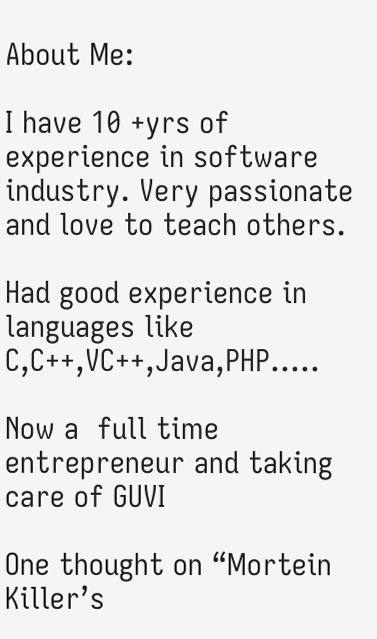About Me:

I have 10 +yrs of  experience in software industry. Very passionate and love to teach others.

Had good experience in languages like C,C++,VC++,Java,PHP…..

Now a  full time entrepreneur and taking care of GUVI

One thought on “Mortein Killer’s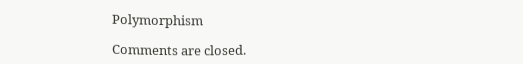Polymorphism

Comments are closed.